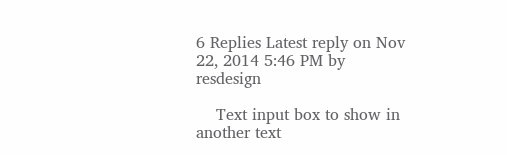6 Replies Latest reply on Nov 22, 2014 5:46 PM by resdesign

    Text input box to show in another text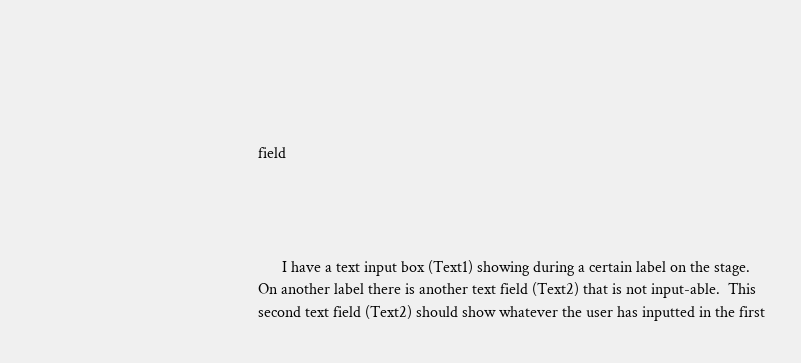field




      I have a text input box (Text1) showing during a certain label on the stage.  On another label there is another text field (Text2) that is not input-able.  This second text field (Text2) should show whatever the user has inputted in the first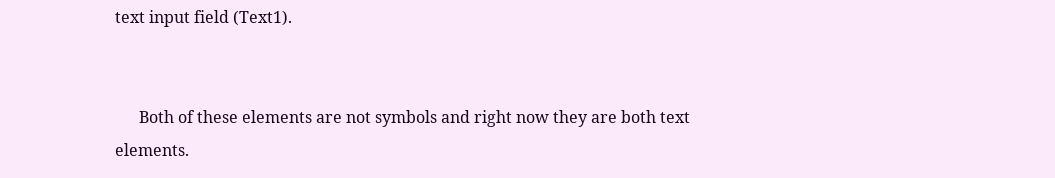text input field (Text1).


      Both of these elements are not symbols and right now they are both text elements.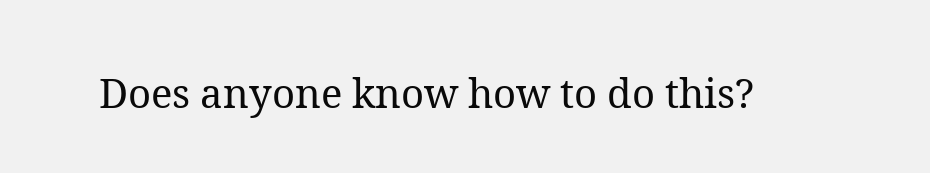Does anyone know how to do this?